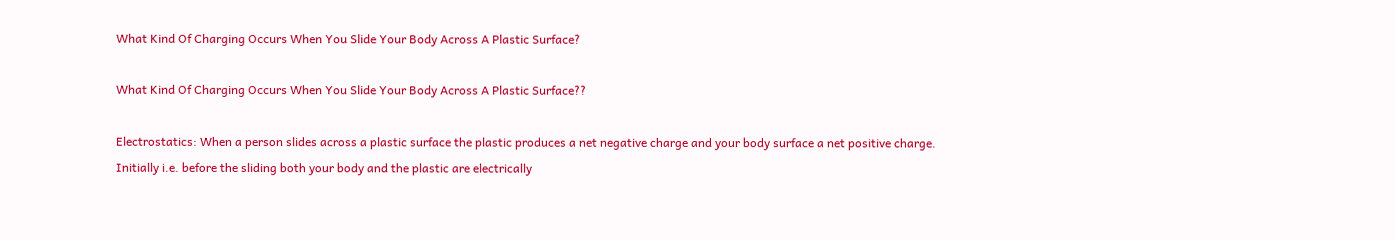What Kind Of Charging Occurs When You Slide Your Body Across A Plastic Surface?

What Kind Of Charging Occurs When You Slide Your Body Across A Plastic Surface??

Electrostatics: When a person slides across a plastic surface the plastic produces a net negative charge and your body surface a net positive charge. Initially i.e. before the sliding both your body and the plastic are electrically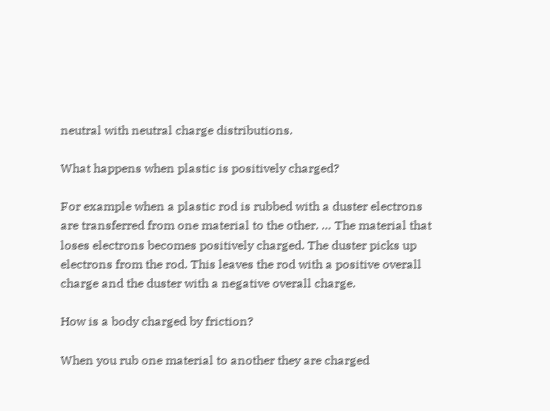neutral with neutral charge distributions.

What happens when plastic is positively charged?

For example when a plastic rod is rubbed with a duster electrons are transferred from one material to the other. … The material that loses electrons becomes positively charged. The duster picks up electrons from the rod. This leaves the rod with a positive overall charge and the duster with a negative overall charge.

How is a body charged by friction?

When you rub one material to another they are charged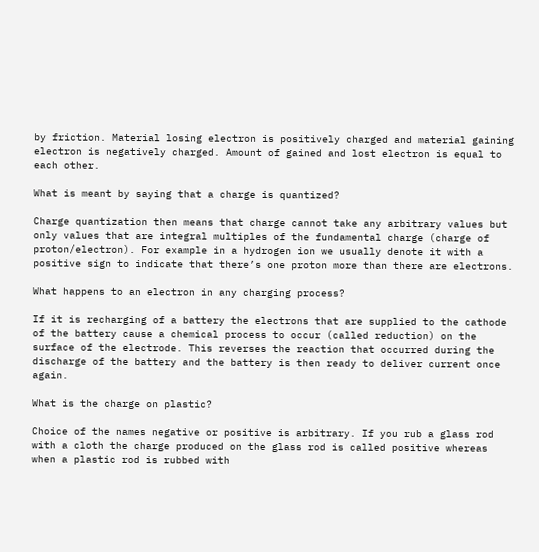by friction. Material losing electron is positively charged and material gaining electron is negatively charged. Amount of gained and lost electron is equal to each other.

What is meant by saying that a charge is quantized?

Charge quantization then means that charge cannot take any arbitrary values but only values that are integral multiples of the fundamental charge (charge of proton/electron). For example in a hydrogen ion we usually denote it with a positive sign to indicate that there’s one proton more than there are electrons.

What happens to an electron in any charging process?

If it is recharging of a battery the electrons that are supplied to the cathode of the battery cause a chemical process to occur (called reduction) on the surface of the electrode. This reverses the reaction that occurred during the discharge of the battery and the battery is then ready to deliver current once again.

What is the charge on plastic?

Choice of the names negative or positive is arbitrary. If you rub a glass rod with a cloth the charge produced on the glass rod is called positive whereas when a plastic rod is rubbed with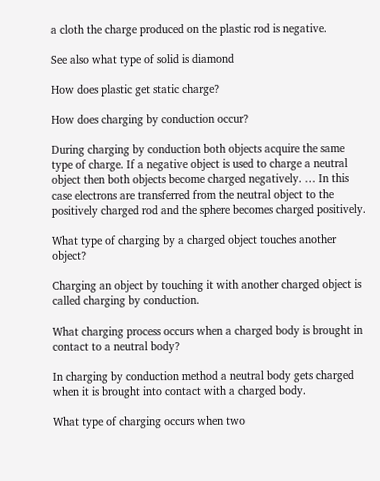a cloth the charge produced on the plastic rod is negative.

See also what type of solid is diamond

How does plastic get static charge?

How does charging by conduction occur?

During charging by conduction both objects acquire the same type of charge. If a negative object is used to charge a neutral object then both objects become charged negatively. … In this case electrons are transferred from the neutral object to the positively charged rod and the sphere becomes charged positively.

What type of charging by a charged object touches another object?

Charging an object by touching it with another charged object is called charging by conduction.

What charging process occurs when a charged body is brought in contact to a neutral body?

In charging by conduction method a neutral body gets charged when it is brought into contact with a charged body.

What type of charging occurs when two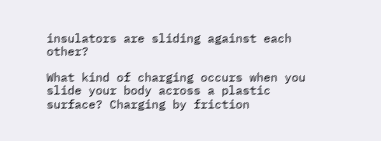insulators are sliding against each other?

What kind of charging occurs when you slide your body across a plastic surface? Charging by friction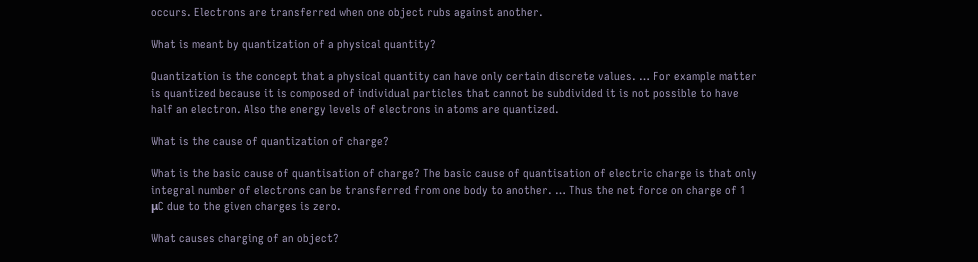occurs. Electrons are transferred when one object rubs against another.

What is meant by quantization of a physical quantity?

Quantization is the concept that a physical quantity can have only certain discrete values. … For example matter is quantized because it is composed of individual particles that cannot be subdivided it is not possible to have half an electron. Also the energy levels of electrons in atoms are quantized.

What is the cause of quantization of charge?

What is the basic cause of quantisation of charge? The basic cause of quantisation of electric charge is that only integral number of electrons can be transferred from one body to another. … Thus the net force on charge of 1 μC due to the given charges is zero.

What causes charging of an object?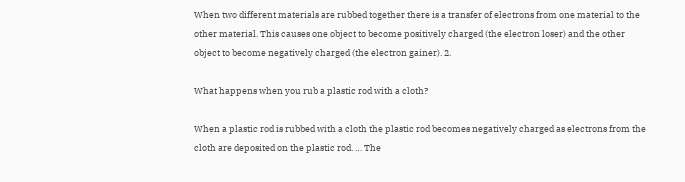When two different materials are rubbed together there is a transfer of electrons from one material to the other material. This causes one object to become positively charged (the electron loser) and the other object to become negatively charged (the electron gainer). 2.

What happens when you rub a plastic rod with a cloth?

When a plastic rod is rubbed with a cloth the plastic rod becomes negatively charged as electrons from the cloth are deposited on the plastic rod. … The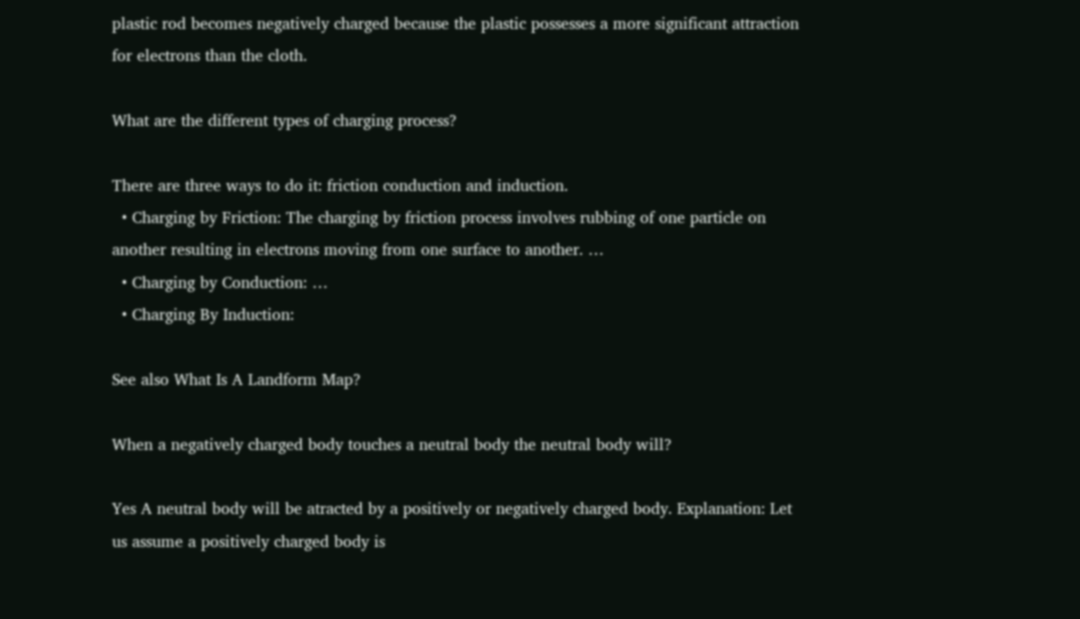plastic rod becomes negatively charged because the plastic possesses a more significant attraction for electrons than the cloth.

What are the different types of charging process?

There are three ways to do it: friction conduction and induction.
  • Charging by Friction: The charging by friction process involves rubbing of one particle on another resulting in electrons moving from one surface to another. …
  • Charging by Conduction: …
  • Charging By Induction:

See also What Is A Landform Map?

When a negatively charged body touches a neutral body the neutral body will?

Yes A neutral body will be atracted by a positively or negatively charged body. Explanation: Let us assume a positively charged body is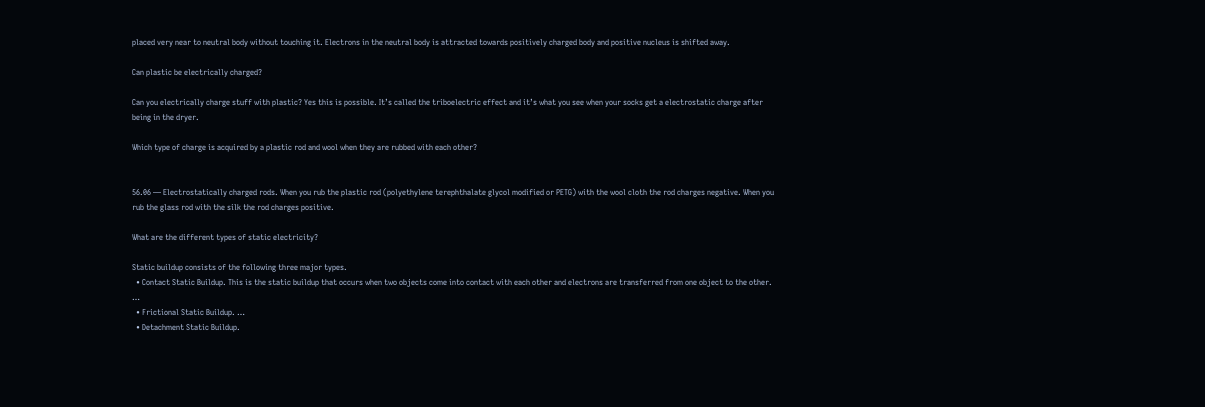placed very near to neutral body without touching it. Electrons in the neutral body is attracted towards positively charged body and positive nucleus is shifted away.

Can plastic be electrically charged?

Can you electrically charge stuff with plastic? Yes this is possible. It’s called the triboelectric effect and it’s what you see when your socks get a electrostatic charge after being in the dryer.

Which type of charge is acquired by a plastic rod and wool when they are rubbed with each other?


56.06 — Electrostatically charged rods. When you rub the plastic rod (polyethylene terephthalate glycol modified or PETG) with the wool cloth the rod charges negative. When you rub the glass rod with the silk the rod charges positive.

What are the different types of static electricity?

Static buildup consists of the following three major types.
  • Contact Static Buildup. This is the static buildup that occurs when two objects come into contact with each other and electrons are transferred from one object to the other. …
  • Frictional Static Buildup. …
  • Detachment Static Buildup.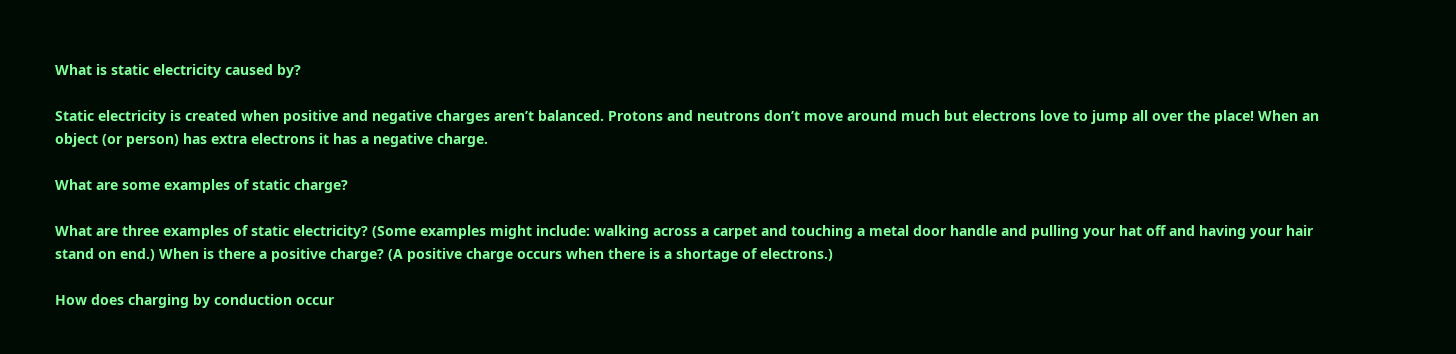What is static electricity caused by?

Static electricity is created when positive and negative charges aren’t balanced. Protons and neutrons don’t move around much but electrons love to jump all over the place! When an object (or person) has extra electrons it has a negative charge.

What are some examples of static charge?

What are three examples of static electricity? (Some examples might include: walking across a carpet and touching a metal door handle and pulling your hat off and having your hair stand on end.) When is there a positive charge? (A positive charge occurs when there is a shortage of electrons.)

How does charging by conduction occur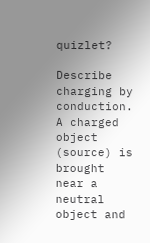quizlet?

Describe charging by conduction. A charged object (source) is brought near a neutral object and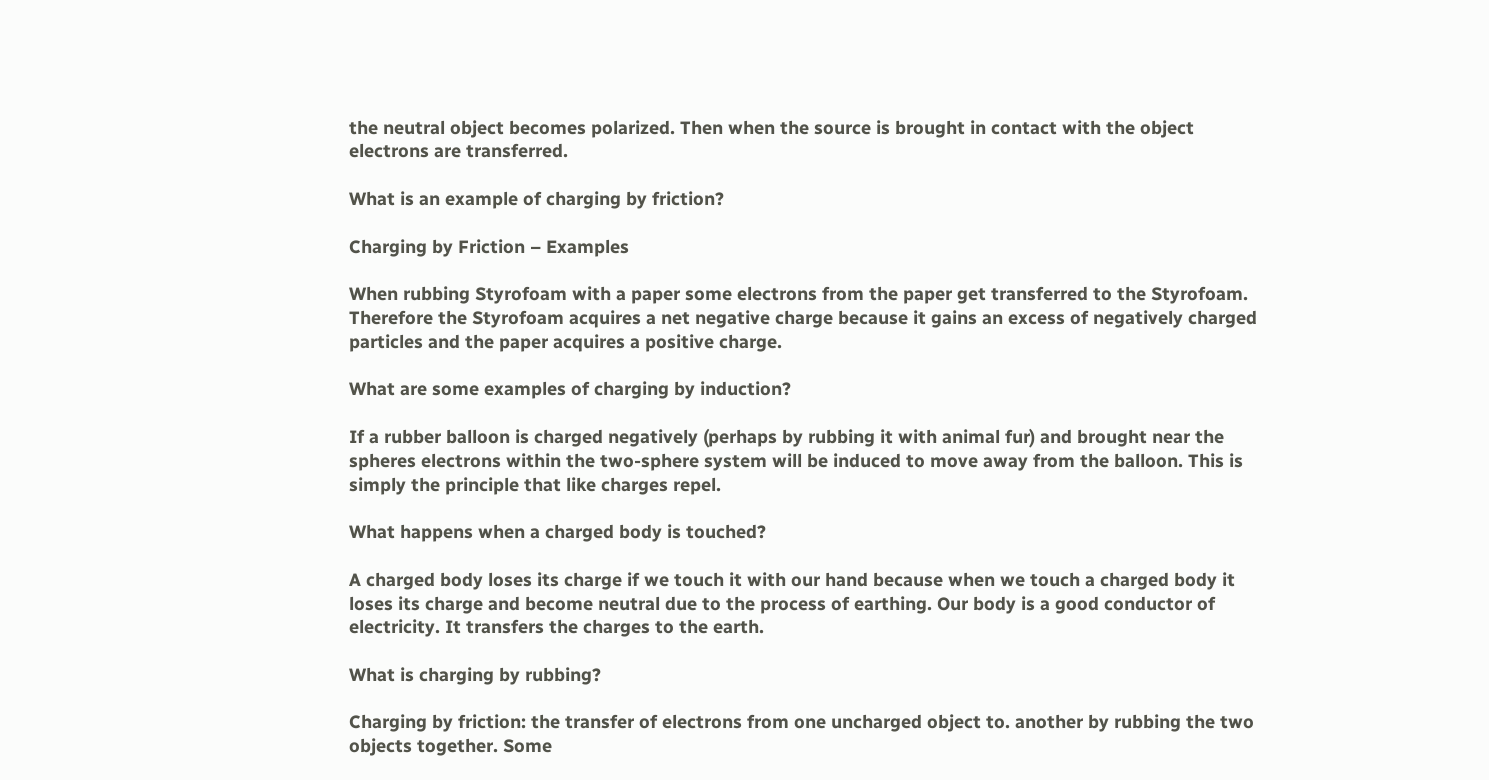the neutral object becomes polarized. Then when the source is brought in contact with the object electrons are transferred.

What is an example of charging by friction?

Charging by Friction – Examples

When rubbing Styrofoam with a paper some electrons from the paper get transferred to the Styrofoam. Therefore the Styrofoam acquires a net negative charge because it gains an excess of negatively charged particles and the paper acquires a positive charge.

What are some examples of charging by induction?

If a rubber balloon is charged negatively (perhaps by rubbing it with animal fur) and brought near the spheres electrons within the two-sphere system will be induced to move away from the balloon. This is simply the principle that like charges repel.

What happens when a charged body is touched?

A charged body loses its charge if we touch it with our hand because when we touch a charged body it loses its charge and become neutral due to the process of earthing. Our body is a good conductor of electricity. It transfers the charges to the earth.

What is charging by rubbing?

Charging by friction: the transfer of electrons from one uncharged object to. another by rubbing the two objects together. Some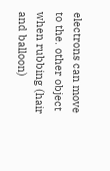electrons can move to the. other object when rubbing (hair and balloon)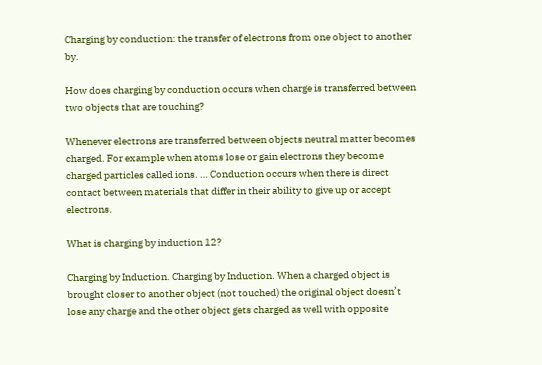Charging by conduction: the transfer of electrons from one object to another by.

How does charging by conduction occurs when charge is transferred between two objects that are touching?

Whenever electrons are transferred between objects neutral matter becomes charged. For example when atoms lose or gain electrons they become charged particles called ions. … Conduction occurs when there is direct contact between materials that differ in their ability to give up or accept electrons.

What is charging by induction 12?

Charging by Induction. Charging by Induction. When a charged object is brought closer to another object (not touched) the original object doesn’t lose any charge and the other object gets charged as well with opposite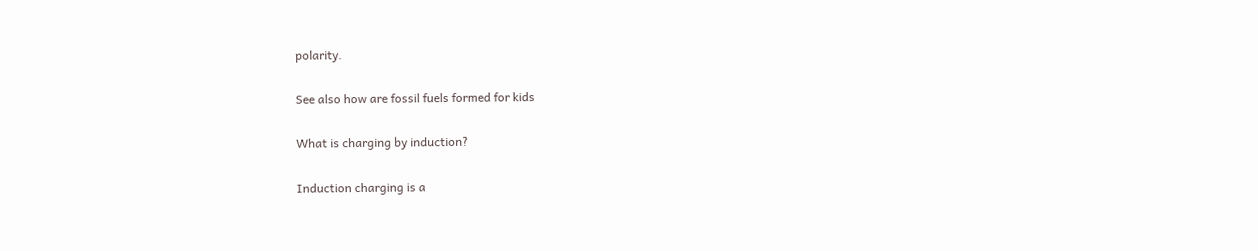polarity.

See also how are fossil fuels formed for kids

What is charging by induction?

Induction charging is a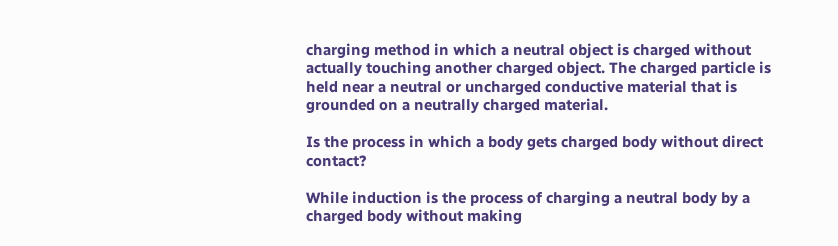charging method in which a neutral object is charged without actually touching another charged object. The charged particle is held near a neutral or uncharged conductive material that is grounded on a neutrally charged material.

Is the process in which a body gets charged body without direct contact?

While induction is the process of charging a neutral body by a charged body without making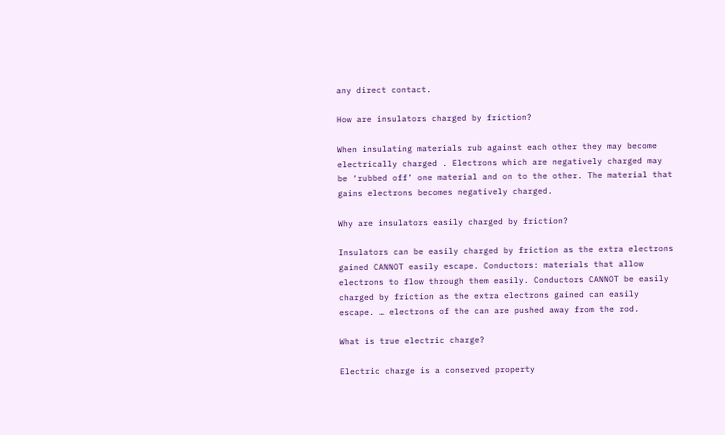any direct contact.

How are insulators charged by friction?

When insulating materials rub against each other they may become electrically charged . Electrons which are negatively charged may be ‘rubbed off’ one material and on to the other. The material that gains electrons becomes negatively charged.

Why are insulators easily charged by friction?

Insulators can be easily charged by friction as the extra electrons gained CANNOT easily escape. Conductors: materials that allow electrons to flow through them easily. Conductors CANNOT be easily charged by friction as the extra electrons gained can easily escape. … electrons of the can are pushed away from the rod.

What is true electric charge?

Electric charge is a conserved property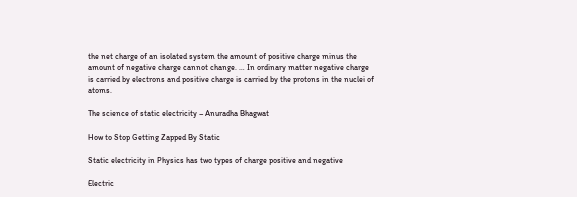the net charge of an isolated system the amount of positive charge minus the amount of negative charge cannot change. … In ordinary matter negative charge is carried by electrons and positive charge is carried by the protons in the nuclei of atoms.

The science of static electricity – Anuradha Bhagwat

How to Stop Getting Zapped By Static

Static electricity in Physics has two types of charge positive and negative

Electric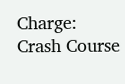Charge: Crash Course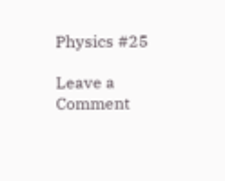Physics #25

Leave a Comment